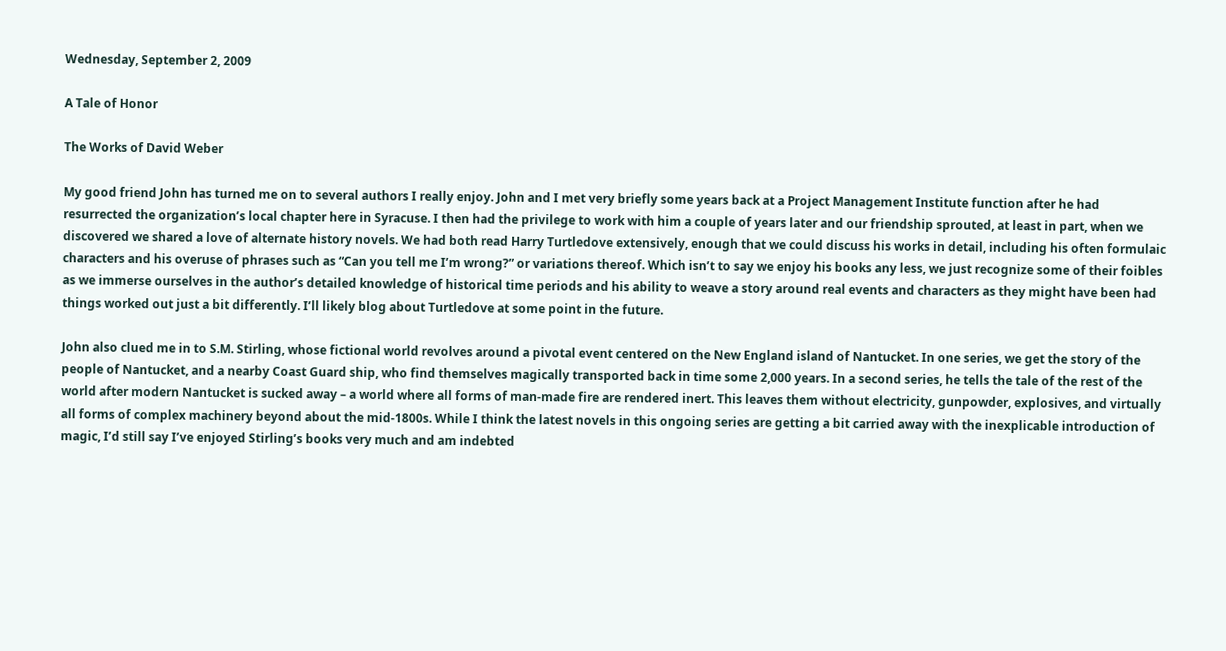Wednesday, September 2, 2009

A Tale of Honor

The Works of David Weber

My good friend John has turned me on to several authors I really enjoy. John and I met very briefly some years back at a Project Management Institute function after he had resurrected the organization’s local chapter here in Syracuse. I then had the privilege to work with him a couple of years later and our friendship sprouted, at least in part, when we discovered we shared a love of alternate history novels. We had both read Harry Turtledove extensively, enough that we could discuss his works in detail, including his often formulaic characters and his overuse of phrases such as “Can you tell me I’m wrong?” or variations thereof. Which isn’t to say we enjoy his books any less, we just recognize some of their foibles as we immerse ourselves in the author’s detailed knowledge of historical time periods and his ability to weave a story around real events and characters as they might have been had things worked out just a bit differently. I’ll likely blog about Turtledove at some point in the future.

John also clued me in to S.M. Stirling, whose fictional world revolves around a pivotal event centered on the New England island of Nantucket. In one series, we get the story of the people of Nantucket, and a nearby Coast Guard ship, who find themselves magically transported back in time some 2,000 years. In a second series, he tells the tale of the rest of the world after modern Nantucket is sucked away – a world where all forms of man-made fire are rendered inert. This leaves them without electricity, gunpowder, explosives, and virtually all forms of complex machinery beyond about the mid-1800s. While I think the latest novels in this ongoing series are getting a bit carried away with the inexplicable introduction of magic, I’d still say I’ve enjoyed Stirling’s books very much and am indebted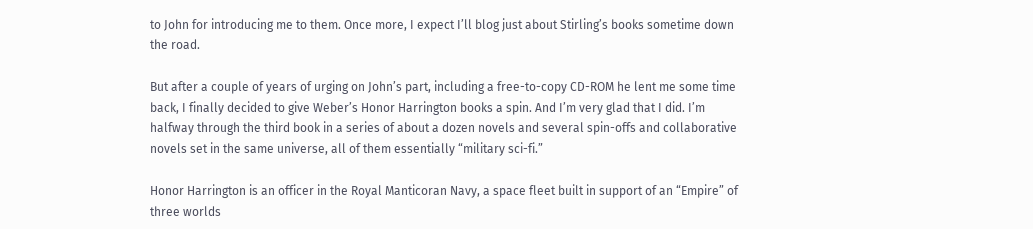to John for introducing me to them. Once more, I expect I’ll blog just about Stirling’s books sometime down the road.

But after a couple of years of urging on John’s part, including a free-to-copy CD-ROM he lent me some time back, I finally decided to give Weber’s Honor Harrington books a spin. And I’m very glad that I did. I’m halfway through the third book in a series of about a dozen novels and several spin-offs and collaborative novels set in the same universe, all of them essentially “military sci-fi.”

Honor Harrington is an officer in the Royal Manticoran Navy, a space fleet built in support of an “Empire” of three worlds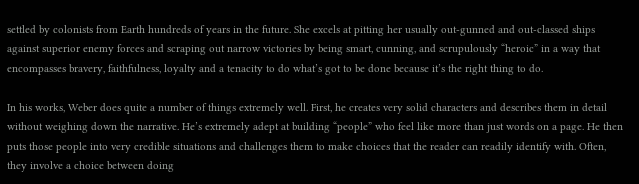settled by colonists from Earth hundreds of years in the future. She excels at pitting her usually out-gunned and out-classed ships against superior enemy forces and scraping out narrow victories by being smart, cunning, and scrupulously “heroic” in a way that encompasses bravery, faithfulness, loyalty and a tenacity to do what’s got to be done because it’s the right thing to do.

In his works, Weber does quite a number of things extremely well. First, he creates very solid characters and describes them in detail without weighing down the narrative. He’s extremely adept at building “people” who feel like more than just words on a page. He then puts those people into very credible situations and challenges them to make choices that the reader can readily identify with. Often, they involve a choice between doing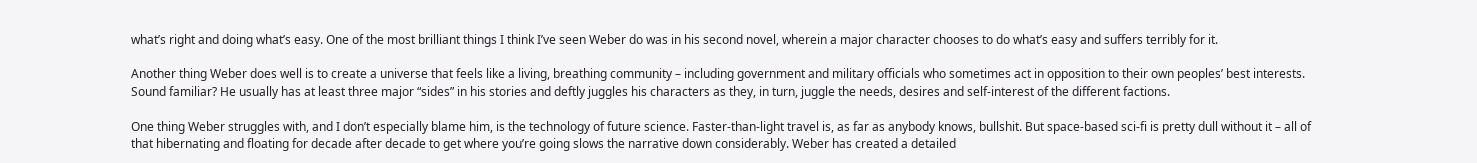what’s right and doing what’s easy. One of the most brilliant things I think I’ve seen Weber do was in his second novel, wherein a major character chooses to do what’s easy and suffers terribly for it.

Another thing Weber does well is to create a universe that feels like a living, breathing community – including government and military officials who sometimes act in opposition to their own peoples’ best interests. Sound familiar? He usually has at least three major “sides” in his stories and deftly juggles his characters as they, in turn, juggle the needs, desires and self-interest of the different factions.

One thing Weber struggles with, and I don’t especially blame him, is the technology of future science. Faster-than-light travel is, as far as anybody knows, bullshit. But space-based sci-fi is pretty dull without it – all of that hibernating and floating for decade after decade to get where you’re going slows the narrative down considerably. Weber has created a detailed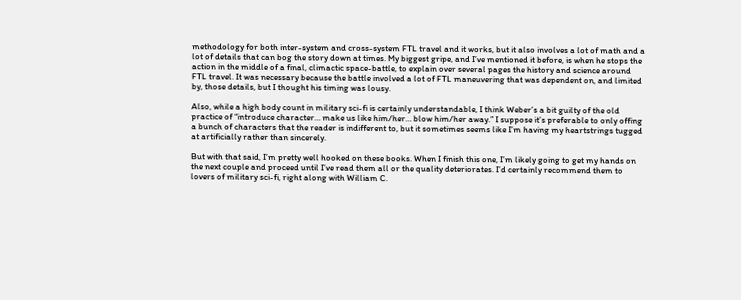methodology for both inter-system and cross-system FTL travel and it works, but it also involves a lot of math and a lot of details that can bog the story down at times. My biggest gripe, and I’ve mentioned it before, is when he stops the action in the middle of a final, climactic space-battle, to explain over several pages the history and science around FTL travel. It was necessary because the battle involved a lot of FTL maneuvering that was dependent on, and limited by, those details, but I thought his timing was lousy.

Also, while a high body count in military sci-fi is certainly understandable, I think Weber’s a bit guilty of the old practice of “introduce character… make us like him/her… blow him/her away.” I suppose it’s preferable to only offing a bunch of characters that the reader is indifferent to, but it sometimes seems like I’m having my heartstrings tugged at artificially rather than sincerely.

But with that said, I’m pretty well hooked on these books. When I finish this one, I’m likely going to get my hands on the next couple and proceed until I’ve read them all or the quality deteriorates. I’d certainly recommend them to lovers of military sci-fi, right along with William C.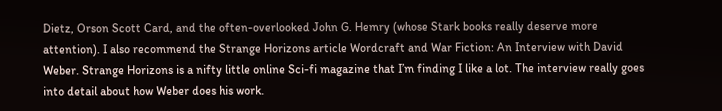Dietz, Orson Scott Card, and the often-overlooked John G. Hemry (whose Stark books really deserve more attention). I also recommend the Strange Horizons article Wordcraft and War Fiction: An Interview with David Weber. Strange Horizons is a nifty little online Sci-fi magazine that I’m finding I like a lot. The interview really goes into detail about how Weber does his work.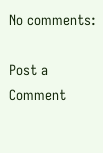No comments:

Post a Comment